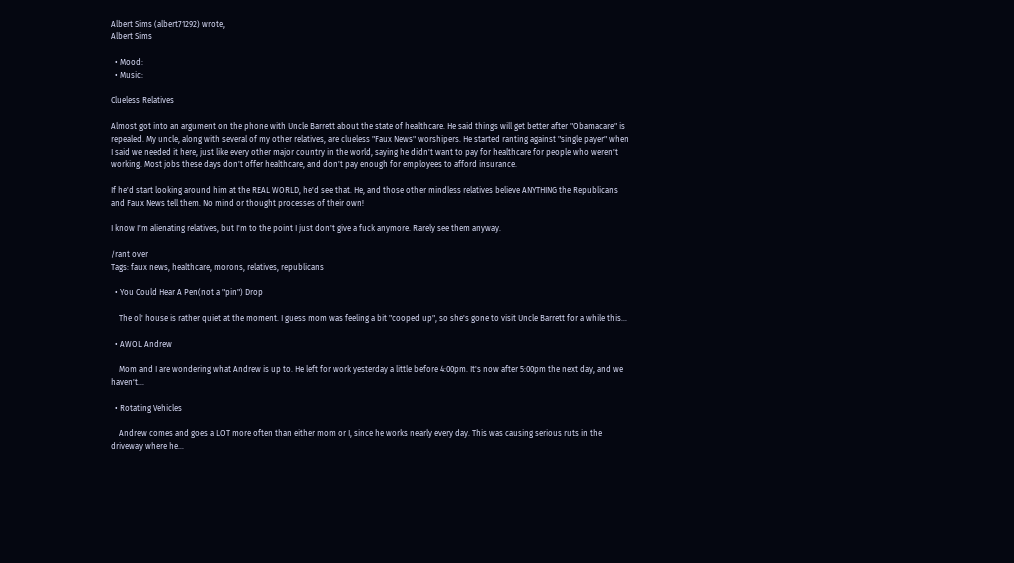Albert Sims (albert71292) wrote,
Albert Sims

  • Mood:
  • Music:

Clueless Relatives

Almost got into an argument on the phone with Uncle Barrett about the state of healthcare. He said things will get better after "Obamacare" is repealed. My uncle, along with several of my other relatives, are clueless "Faux News" worshipers. He started ranting against "single payer" when I said we needed it here, just like every other major country in the world, saying he didn't want to pay for healthcare for people who weren't working. Most jobs these days don't offer healthcare, and don't pay enough for employees to afford insurance.

If he'd start looking around him at the REAL WORLD, he'd see that. He, and those other mindless relatives believe ANYTHING the Republicans and Faux News tell them. No mind or thought processes of their own!

I know I'm alienating relatives, but I'm to the point I just don't give a fuck anymore. Rarely see them anyway.

/rant over
Tags: faux news, healthcare, morons, relatives, republicans

  • You Could Hear A Pen(not a "pin") Drop

    The ol' house is rather quiet at the moment. I guess mom was feeling a bit "cooped up", so she's gone to visit Uncle Barrett for a while this…

  • AWOL Andrew

    Mom and I are wondering what Andrew is up to. He left for work yesterday a little before 4:00pm. It's now after 5:00pm the next day, and we haven't…

  • Rotating Vehicles

    Andrew comes and goes a LOT more often than either mom or I, since he works nearly every day. This was causing serious ruts in the driveway where he…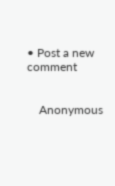• Post a new comment


    Anonymous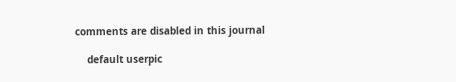comments are disabled in this journal

    default userpic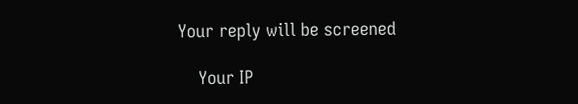Your reply will be screened

    Your IP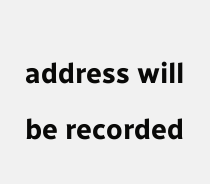address will be recorded